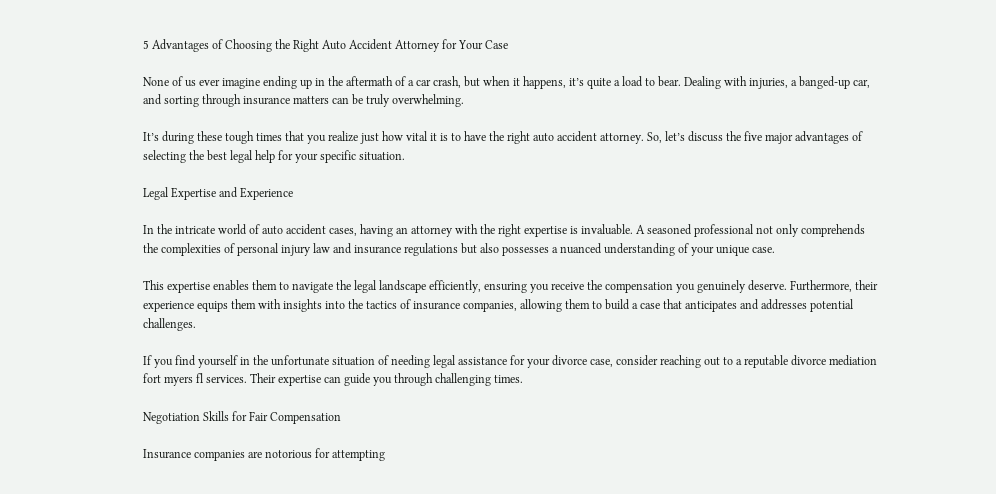5 Advantages of Choosing the Right Auto Accident Attorney for Your Case

None of us ever imagine ending up in the aftermath of a car crash, but when it happens, it’s quite a load to bear. Dealing with injuries, a banged-up car, and sorting through insurance matters can be truly overwhelming.

It’s during these tough times that you realize just how vital it is to have the right auto accident attorney. So, let’s discuss the five major advantages of selecting the best legal help for your specific situation.

Legal Expertise and Experience

In the intricate world of auto accident cases, having an attorney with the right expertise is invaluable. A seasoned professional not only comprehends the complexities of personal injury law and insurance regulations but also possesses a nuanced understanding of your unique case.

This expertise enables them to navigate the legal landscape efficiently, ensuring you receive the compensation you genuinely deserve. Furthermore, their experience equips them with insights into the tactics of insurance companies, allowing them to build a case that anticipates and addresses potential challenges.

If you find yourself in the unfortunate situation of needing legal assistance for your divorce case, consider reaching out to a reputable divorce mediation fort myers fl services. Their expertise can guide you through challenging times.

Negotiation Skills for Fair Compensation

Insurance companies are notorious for attempting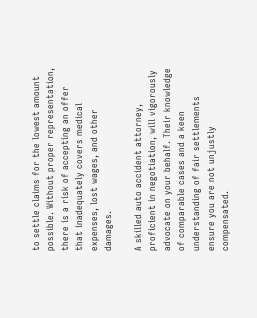to settle claims for the lowest amount possible. Without proper representation, there is a risk of accepting an offer that inadequately covers medical expenses, lost wages, and other damages.

A skilled auto accident attorney, proficient in negotiation, will vigorously advocate on your behalf. Their knowledge of comparable cases and a keen understanding of fair settlements ensure you are not unjustly compensated.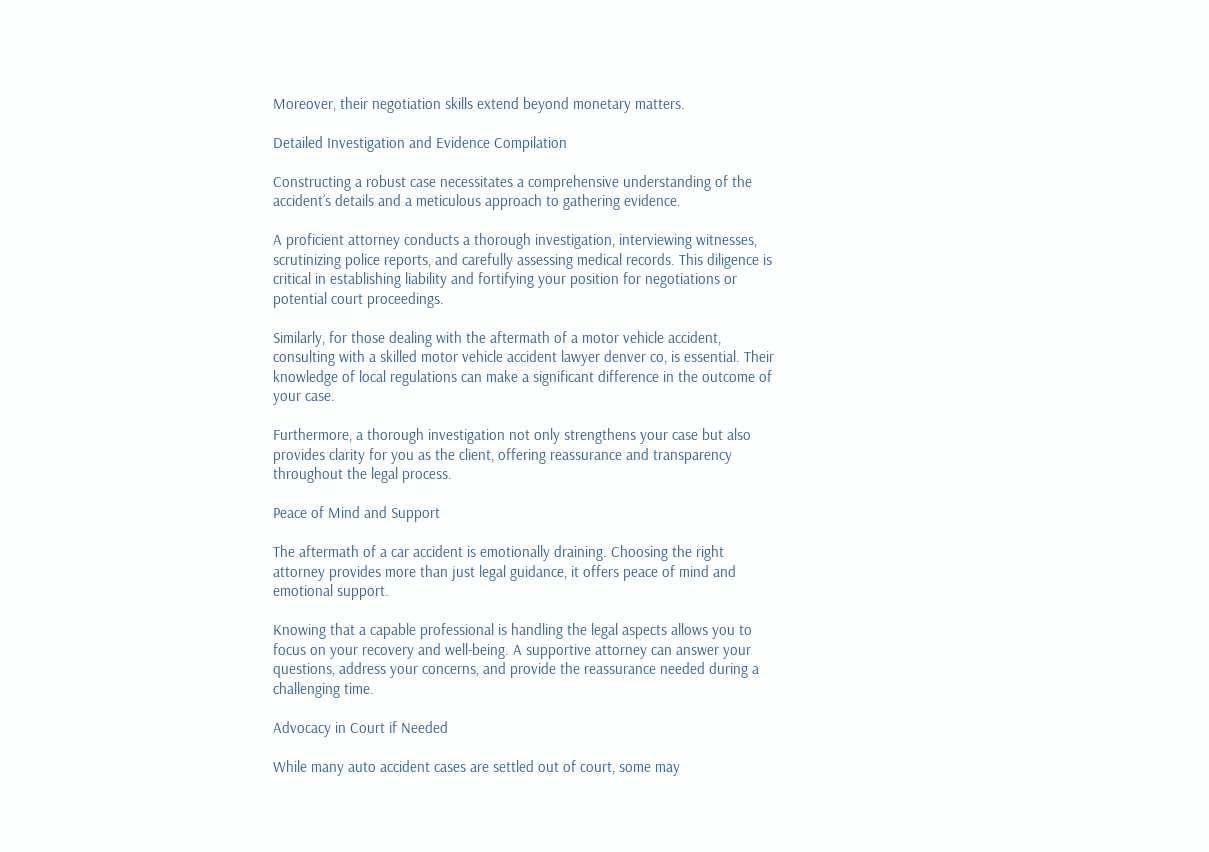Moreover, their negotiation skills extend beyond monetary matters.

Detailed Investigation and Evidence Compilation

Constructing a robust case necessitates a comprehensive understanding of the accident’s details and a meticulous approach to gathering evidence.

A proficient attorney conducts a thorough investigation, interviewing witnesses, scrutinizing police reports, and carefully assessing medical records. This diligence is critical in establishing liability and fortifying your position for negotiations or potential court proceedings.

Similarly, for those dealing with the aftermath of a motor vehicle accident, consulting with a skilled motor vehicle accident lawyer denver co, is essential. Their knowledge of local regulations can make a significant difference in the outcome of your case.

Furthermore, a thorough investigation not only strengthens your case but also provides clarity for you as the client, offering reassurance and transparency throughout the legal process.

Peace of Mind and Support

The aftermath of a car accident is emotionally draining. Choosing the right attorney provides more than just legal guidance, it offers peace of mind and emotional support.

Knowing that a capable professional is handling the legal aspects allows you to focus on your recovery and well-being. A supportive attorney can answer your questions, address your concerns, and provide the reassurance needed during a challenging time.

Advocacy in Court if Needed

While many auto accident cases are settled out of court, some may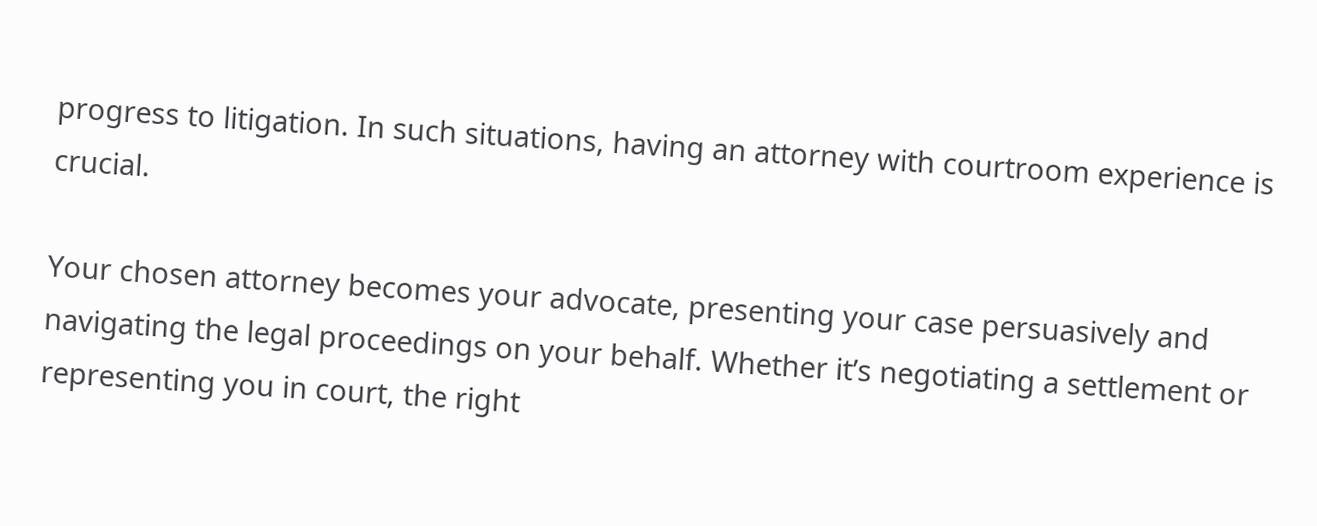progress to litigation. In such situations, having an attorney with courtroom experience is crucial.

Your chosen attorney becomes your advocate, presenting your case persuasively and navigating the legal proceedings on your behalf. Whether it’s negotiating a settlement or representing you in court, the right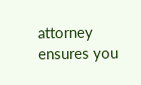attorney ensures you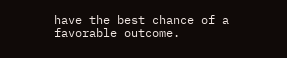have the best chance of a favorable outcome.